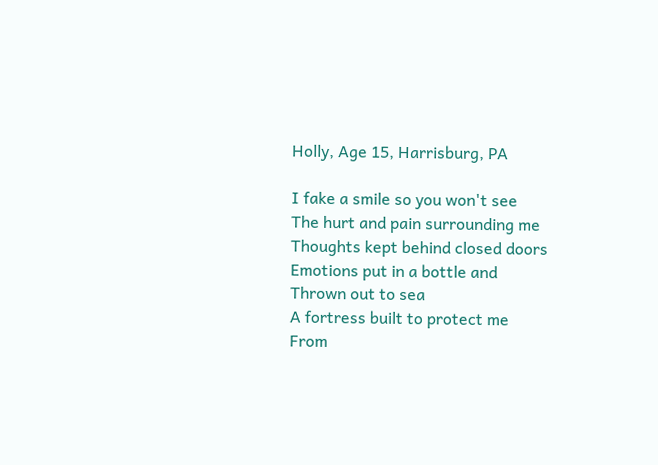Holly, Age 15, Harrisburg, PA

I fake a smile so you won't see
The hurt and pain surrounding me
Thoughts kept behind closed doors
Emotions put in a bottle and
Thrown out to sea
A fortress built to protect me
From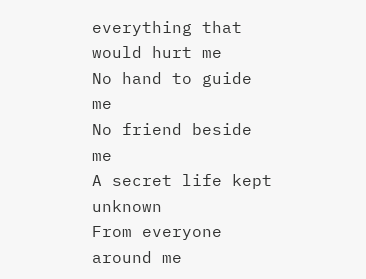everything that would hurt me
No hand to guide me
No friend beside me
A secret life kept unknown
From everyone around me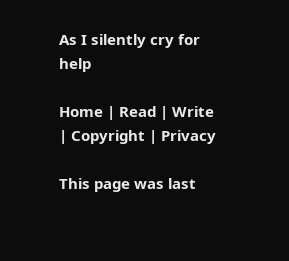As I silently cry for help

Home | Read | Write | Copyright | Privacy

This page was last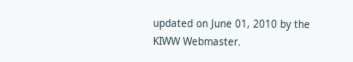updated on June 01, 2010 by the KIWW Webmaster.